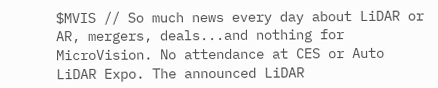$MVIS // So much news every day about LiDAR or AR, mergers, deals...and nothing for MicroVision. No attendance at CES or Auto LiDAR Expo. The announced LiDAR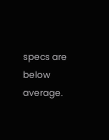specs are below average.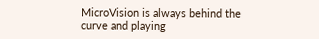MicroVision is always behind the curve and playing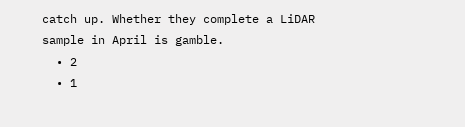catch up. Whether they complete a LiDAR sample in April is gamble.
  • 2
  • 1